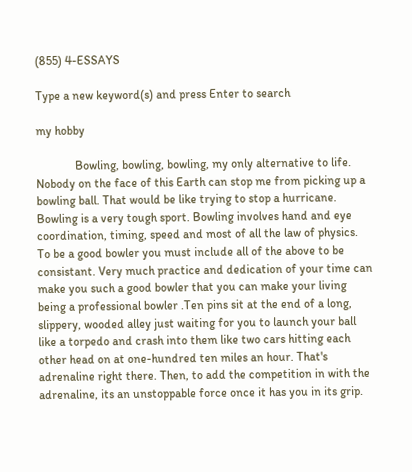(855) 4-ESSAYS

Type a new keyword(s) and press Enter to search

my hobby

             Bowling, bowling, bowling, my only alternative to life. Nobody on the face of this Earth can stop me from picking up a bowling ball. That would be like trying to stop a hurricane. Bowling is a very tough sport. Bowling involves hand and eye coordination, timing, speed and most of all the law of physics. To be a good bowler you must include all of the above to be consistant. Very much practice and dedication of your time can make you such a good bowler that you can make your living being a professional bowler .Ten pins sit at the end of a long, slippery, wooded alley just waiting for you to launch your ball like a torpedo and crash into them like two cars hitting each other head on at one-hundred ten miles an hour. That's adrenaline right there. Then, to add the competition in with the adrenaline, its an unstoppable force once it has you in its grip.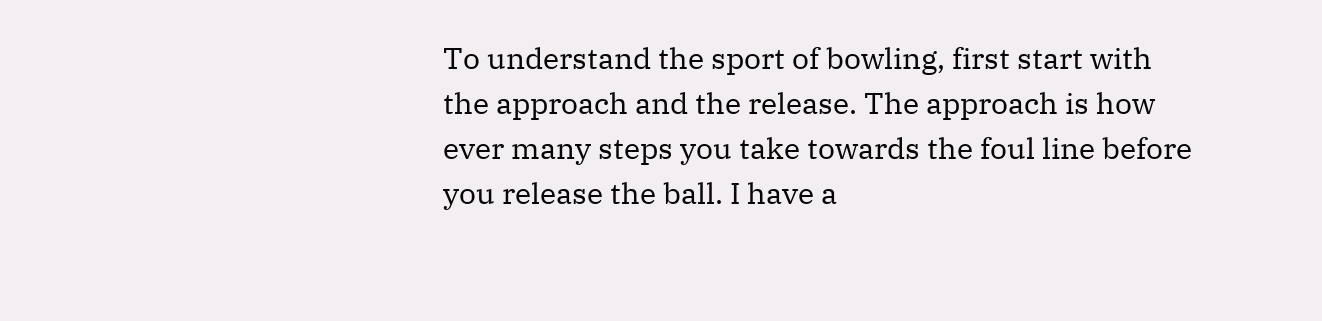To understand the sport of bowling, first start with the approach and the release. The approach is how ever many steps you take towards the foul line before you release the ball. I have a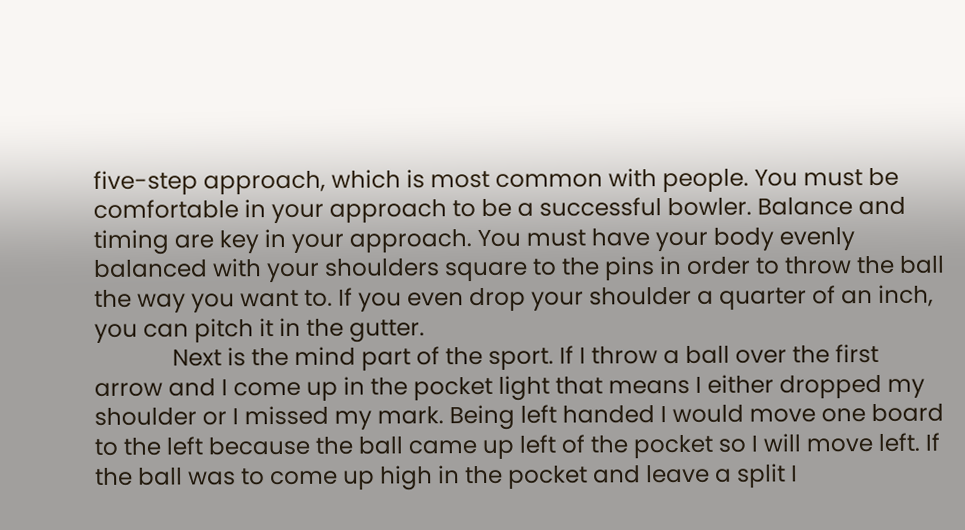five-step approach, which is most common with people. You must be comfortable in your approach to be a successful bowler. Balance and timing are key in your approach. You must have your body evenly balanced with your shoulders square to the pins in order to throw the ball the way you want to. If you even drop your shoulder a quarter of an inch, you can pitch it in the gutter.
             Next is the mind part of the sport. If I throw a ball over the first arrow and I come up in the pocket light that means I either dropped my shoulder or I missed my mark. Being left handed I would move one board to the left because the ball came up left of the pocket so I will move left. If the ball was to come up high in the pocket and leave a split I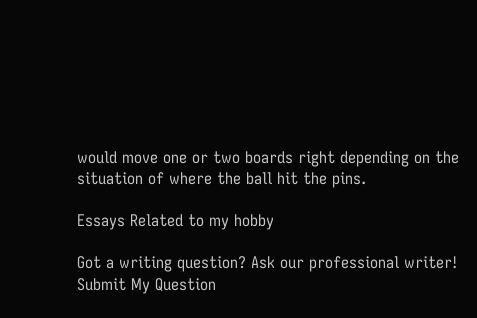would move one or two boards right depending on the situation of where the ball hit the pins.

Essays Related to my hobby

Got a writing question? Ask our professional writer!
Submit My Question